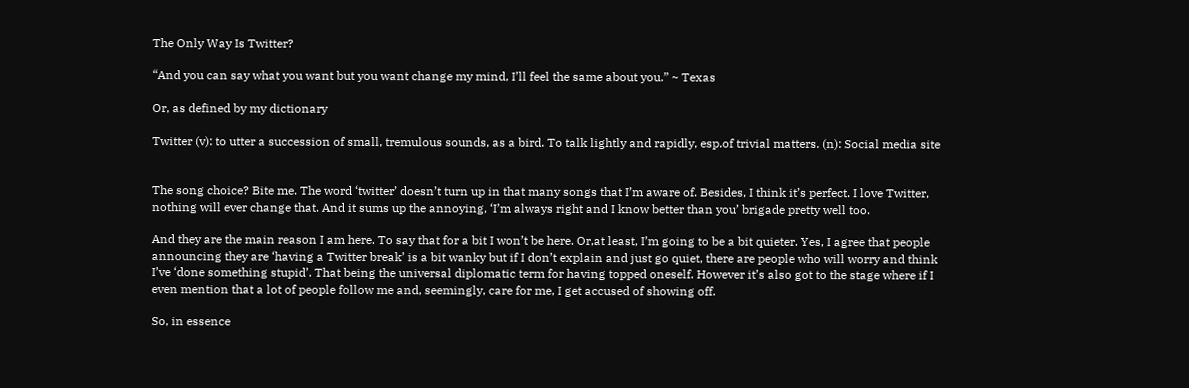The Only Way Is Twitter?

“And you can say what you want but you want change my mind, I’ll feel the same about you.” ~ Texas

Or, as defined by my dictionary

Twitter (v): to utter a succession of small, tremulous sounds, as a bird. To talk lightly and rapidly, esp.of trivial matters. (n): Social media site


The song choice? Bite me. The word ‘twitter’ doesn’t turn up in that many songs that I’m aware of. Besides, I think it’s perfect. I love Twitter, nothing will ever change that. And it sums up the annoying, ‘I’m always right and I know better than you’ brigade pretty well too.

And they are the main reason I am here. To say that for a bit I won’t be here. Or,at least, I’m going to be a bit quieter. Yes, I agree that people announcing they are ‘having a Twitter break’ is a bit wanky but if I don’t explain and just go quiet, there are people who will worry and think I’ve ‘done something stupid’. That being the universal diplomatic term for having topped oneself. However it’s also got to the stage where if I even mention that a lot of people follow me and, seemingly, care for me, I get accused of showing off.

So, in essence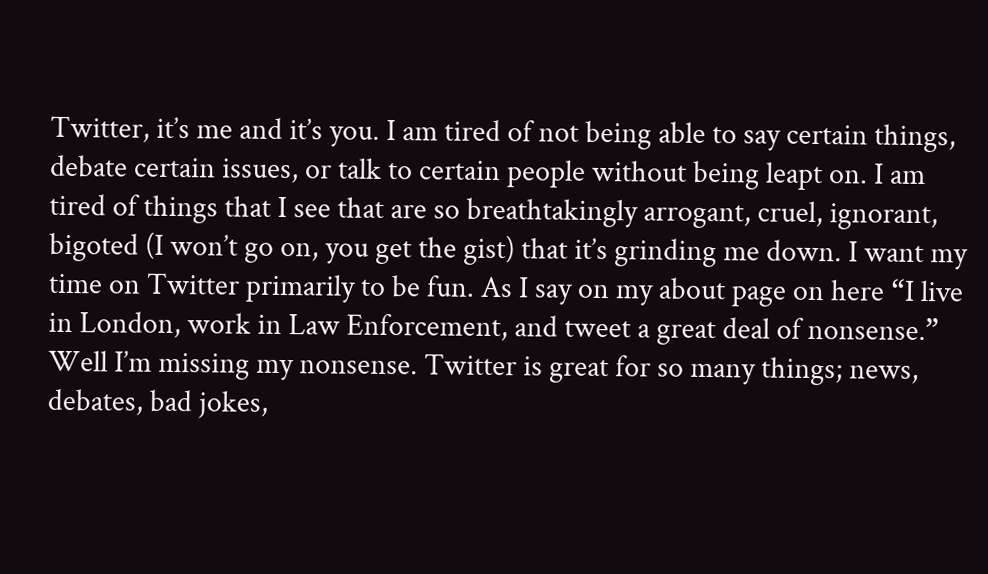Twitter, it’s me and it’s you. I am tired of not being able to say certain things, debate certain issues, or talk to certain people without being leapt on. I am tired of things that I see that are so breathtakingly arrogant, cruel, ignorant, bigoted (I won’t go on, you get the gist) that it’s grinding me down. I want my time on Twitter primarily to be fun. As I say on my about page on here “I live in London, work in Law Enforcement, and tweet a great deal of nonsense.” Well I’m missing my nonsense. Twitter is great for so many things; news, debates, bad jokes,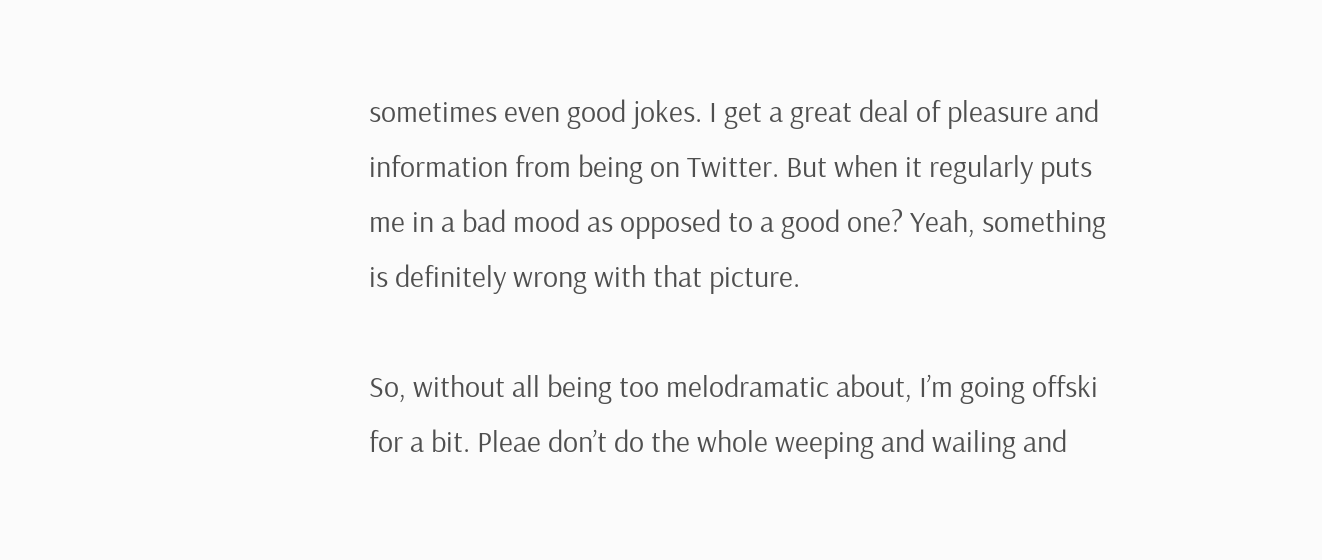sometimes even good jokes. I get a great deal of pleasure and information from being on Twitter. But when it regularly puts me in a bad mood as opposed to a good one? Yeah, something is definitely wrong with that picture.

So, without all being too melodramatic about, I’m going offski for a bit. Pleae don’t do the whole weeping and wailing and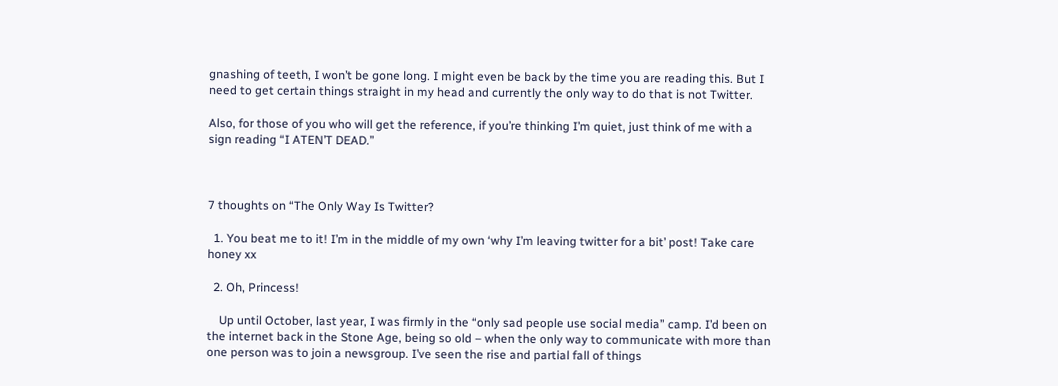gnashing of teeth, I won’t be gone long. I might even be back by the time you are reading this. But I need to get certain things straight in my head and currently the only way to do that is not Twitter.

Also, for those of you who will get the reference, if you’re thinking I’m quiet, just think of me with a sign reading “I ATEN’T DEAD.”



7 thoughts on “The Only Way Is Twitter?

  1. You beat me to it! I’m in the middle of my own ‘why I’m leaving twitter for a bit’ post! Take care honey xx

  2. Oh, Princess!

    Up until October, last year, I was firmly in the “only sad people use social media” camp. I’d been on the internet back in the Stone Age, being so old – when the only way to communicate with more than one person was to join a newsgroup. I’ve seen the rise and partial fall of things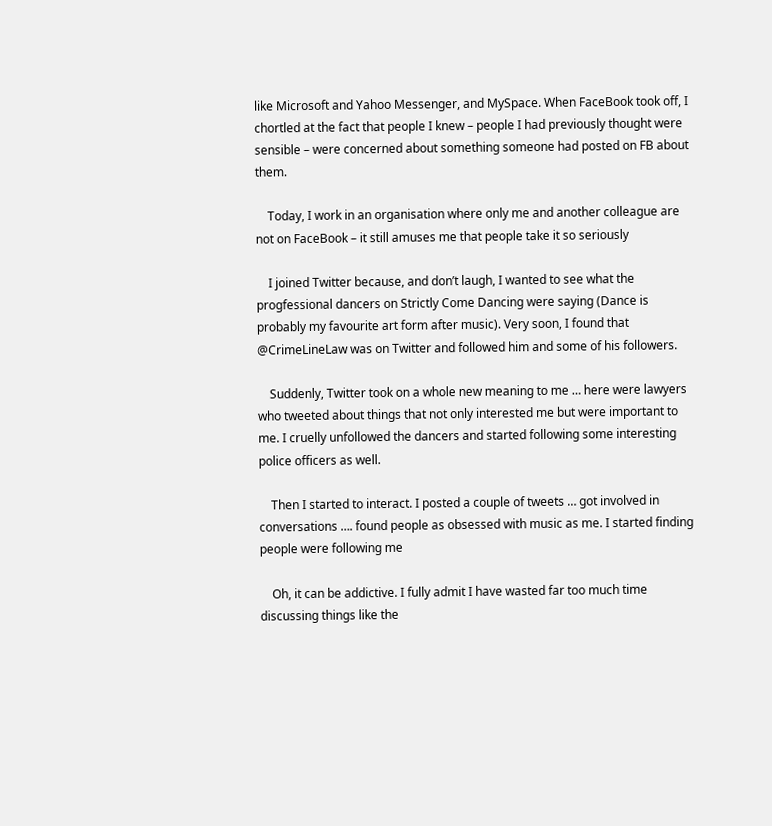like Microsoft and Yahoo Messenger, and MySpace. When FaceBook took off, I chortled at the fact that people I knew – people I had previously thought were sensible – were concerned about something someone had posted on FB about them.

    Today, I work in an organisation where only me and another colleague are not on FaceBook – it still amuses me that people take it so seriously

    I joined Twitter because, and don’t laugh, I wanted to see what the progfessional dancers on Strictly Come Dancing were saying (Dance is probably my favourite art form after music). Very soon, I found that @CrimeLineLaw was on Twitter and followed him and some of his followers.

    Suddenly, Twitter took on a whole new meaning to me … here were lawyers who tweeted about things that not only interested me but were important to me. I cruelly unfollowed the dancers and started following some interesting police officers as well.

    Then I started to interact. I posted a couple of tweets … got involved in conversations …. found people as obsessed with music as me. I started finding people were following me

    Oh, it can be addictive. I fully admit I have wasted far too much time discussing things like the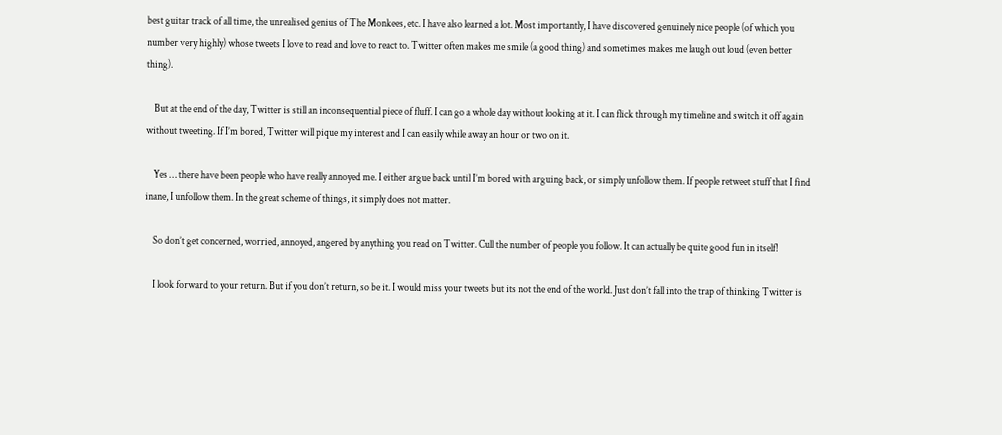best guitar track of all time, the unrealised genius of The Monkees, etc. I have also learned a lot. Most importantly, I have discovered genuinely nice people (of which you number very highly) whose tweets I love to read and love to react to. Twitter often makes me smile (a good thing) and sometimes makes me laugh out loud (even better thing).

    But at the end of the day, Twitter is still an inconsequential piece of fluff. I can go a whole day without looking at it. I can flick through my timeline and switch it off again without tweeting. If I’m bored, Twitter will pique my interest and I can easily while away an hour or two on it.

    Yes … there have been people who have really annoyed me. I either argue back until I’m bored with arguing back, or simply unfollow them. If people retweet stuff that I find inane, I unfollow them. In the great scheme of things, it simply does not matter.

    So don’t get concerned, worried, annoyed, angered by anything you read on Twitter. Cull the number of people you follow. It can actually be quite good fun in itself!

    I look forward to your return. But if you don’t return, so be it. I would miss your tweets but its not the end of the world. Just don’t fall into the trap of thinking Twitter is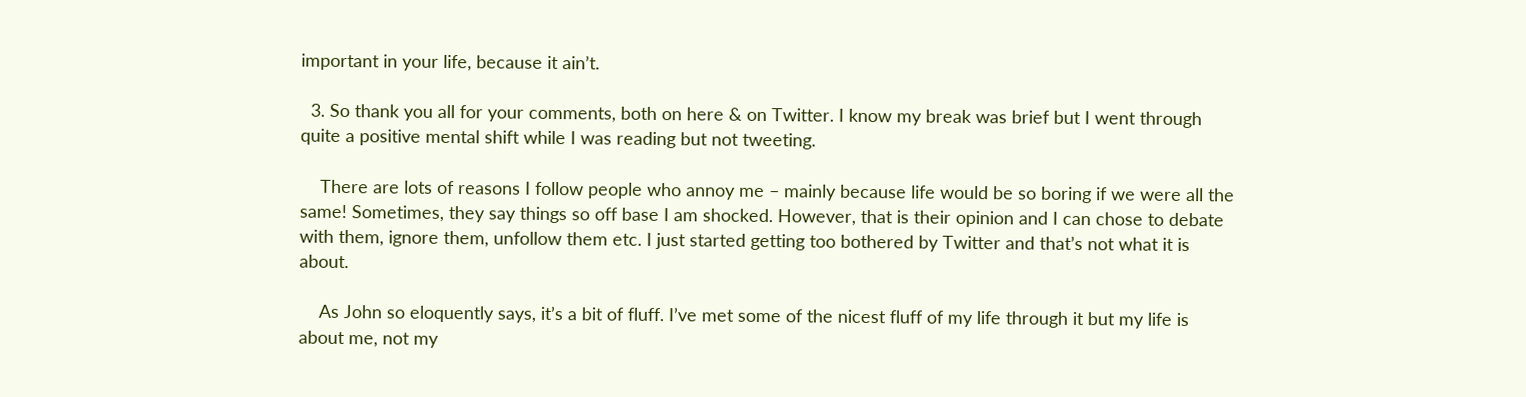important in your life, because it ain’t.

  3. So thank you all for your comments, both on here & on Twitter. I know my break was brief but I went through quite a positive mental shift while I was reading but not tweeting.

    There are lots of reasons I follow people who annoy me – mainly because life would be so boring if we were all the same! Sometimes, they say things so off base I am shocked. However, that is their opinion and I can chose to debate with them, ignore them, unfollow them etc. I just started getting too bothered by Twitter and that’s not what it is about.

    As John so eloquently says, it’s a bit of fluff. I’ve met some of the nicest fluff of my life through it but my life is about me, not my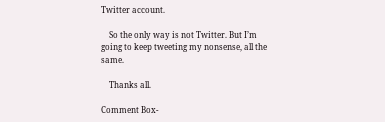Twitter account.

    So the only way is not Twitter. But I’m going to keep tweeting my nonsense, all the same.

    Thanks all.

Comment Box-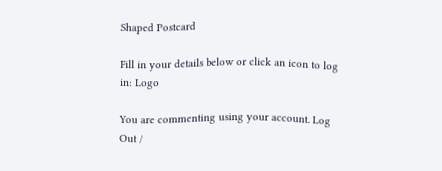Shaped Postcard

Fill in your details below or click an icon to log in: Logo

You are commenting using your account. Log Out /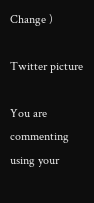Change )

Twitter picture

You are commenting using your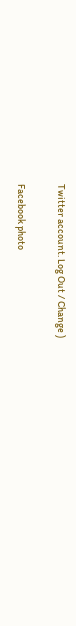Twitter account. Log Out / Change )

Facebook photo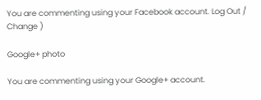You are commenting using your Facebook account. Log Out / Change )

Google+ photo

You are commenting using your Google+ account.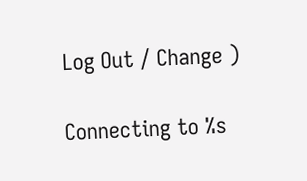Log Out / Change )

Connecting to %s